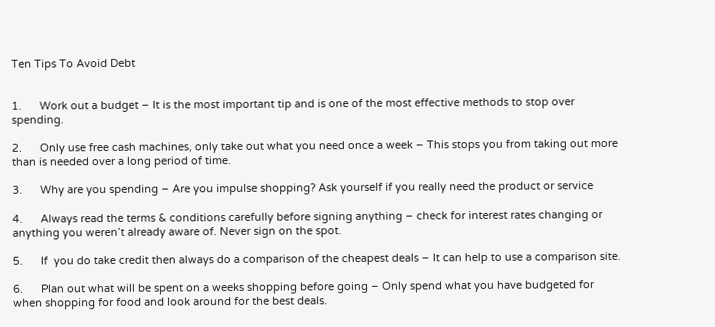Ten Tips To Avoid Debt


1.      Work out a budget – It is the most important tip and is one of the most effective methods to stop over spending.

2.      Only use free cash machines, only take out what you need once a week – This stops you from taking out more than is needed over a long period of time.

3.      Why are you spending – Are you impulse shopping? Ask yourself if you really need the product or service

4.      Always read the terms & conditions carefully before signing anything – check for interest rates changing or anything you weren’t already aware of. Never sign on the spot.

5.      If  you do take credit then always do a comparison of the cheapest deals – It can help to use a comparison site.

6.      Plan out what will be spent on a weeks shopping before going – Only spend what you have budgeted for when shopping for food and look around for the best deals.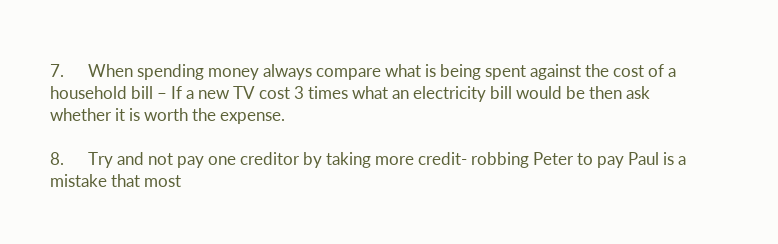7.      When spending money always compare what is being spent against the cost of a household bill – If a new TV cost 3 times what an electricity bill would be then ask whether it is worth the expense.

8.      Try and not pay one creditor by taking more credit- robbing Peter to pay Paul is a mistake that most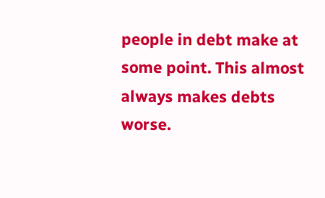people in debt make at some point. This almost always makes debts worse.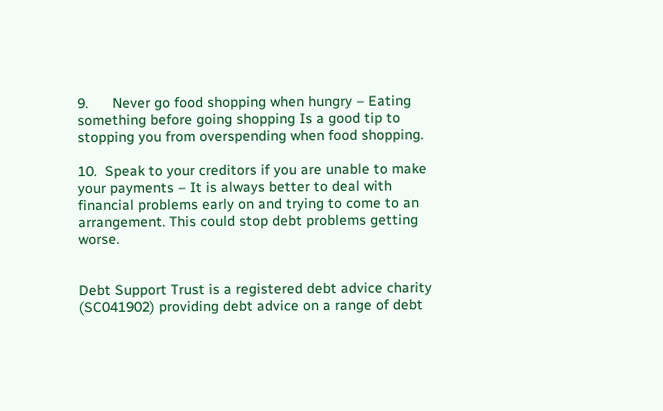9.      Never go food shopping when hungry – Eating something before going shopping Is a good tip to stopping you from overspending when food shopping.

10.  Speak to your creditors if you are unable to make your payments – It is always better to deal with financial problems early on and trying to come to an arrangement. This could stop debt problems getting worse.


Debt Support Trust is a registered debt advice charity (SC041902) providing debt advice on a range of debt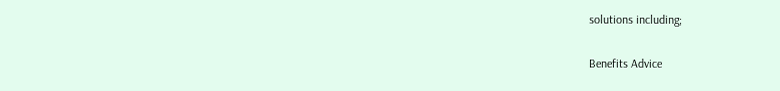solutions including;

Benefits Advice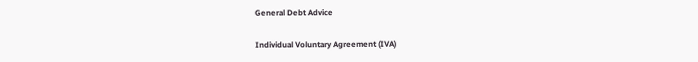General Debt Advice

Individual Voluntary Agreement (IVA)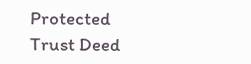Protected Trust Deed